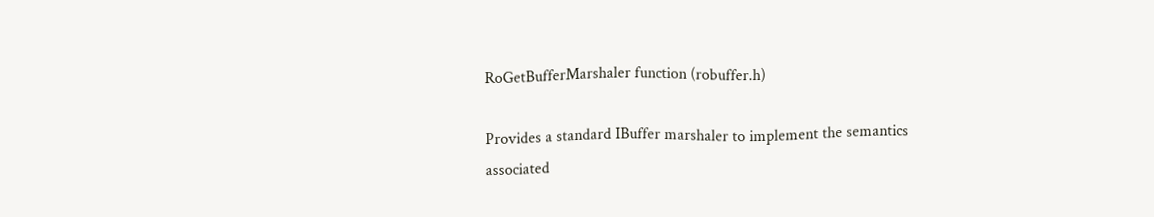RoGetBufferMarshaler function (robuffer.h)

Provides a standard IBuffer marshaler to implement the semantics associated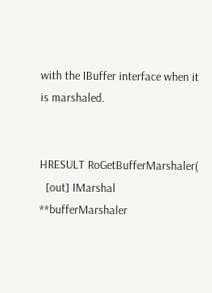with the IBuffer interface when it is marshaled.


HRESULT RoGetBufferMarshaler(
  [out] IMarshal **bufferMarshaler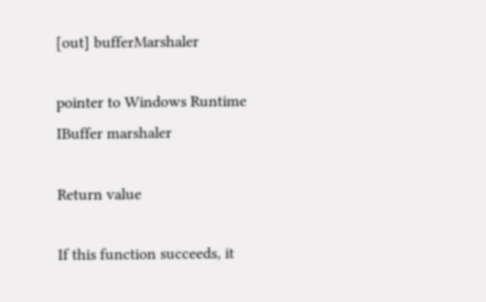[out] bufferMarshaler

pointer to Windows Runtime IBuffer marshaler

Return value

If this function succeeds, it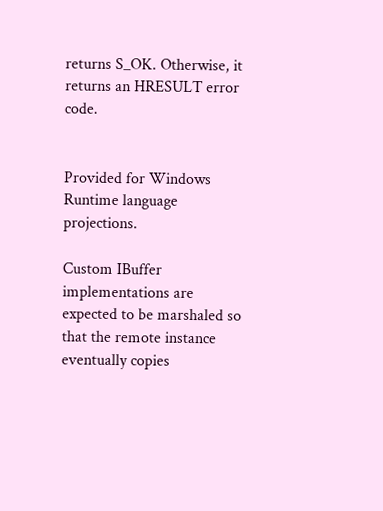returns S_OK. Otherwise, it returns an HRESULT error code.


Provided for Windows Runtime language projections.

Custom IBuffer implementations are expected to be marshaled so that the remote instance eventually copies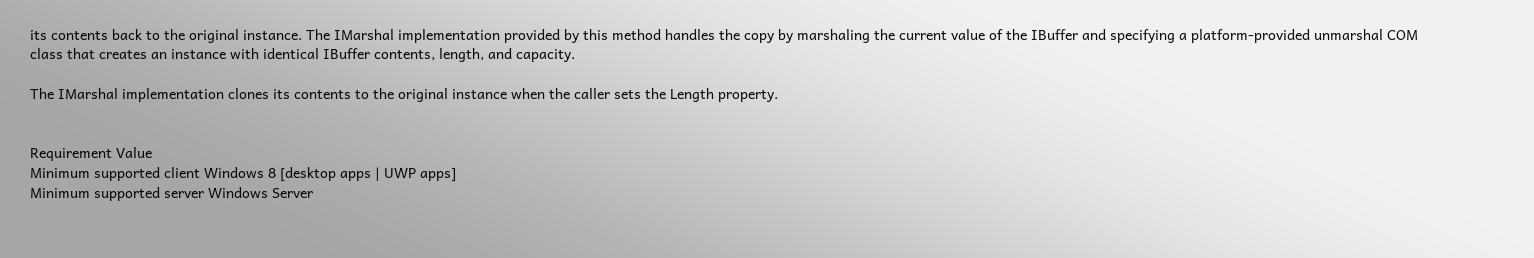its contents back to the original instance. The IMarshal implementation provided by this method handles the copy by marshaling the current value of the IBuffer and specifying a platform-provided unmarshal COM class that creates an instance with identical IBuffer contents, length, and capacity.

The IMarshal implementation clones its contents to the original instance when the caller sets the Length property.


Requirement Value
Minimum supported client Windows 8 [desktop apps | UWP apps]
Minimum supported server Windows Server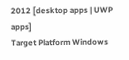2012 [desktop apps | UWP apps]
Target Platform Windows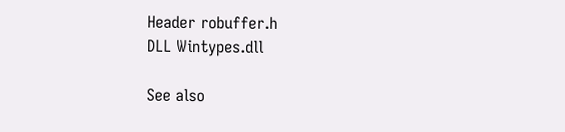Header robuffer.h
DLL Wintypes.dll

See also